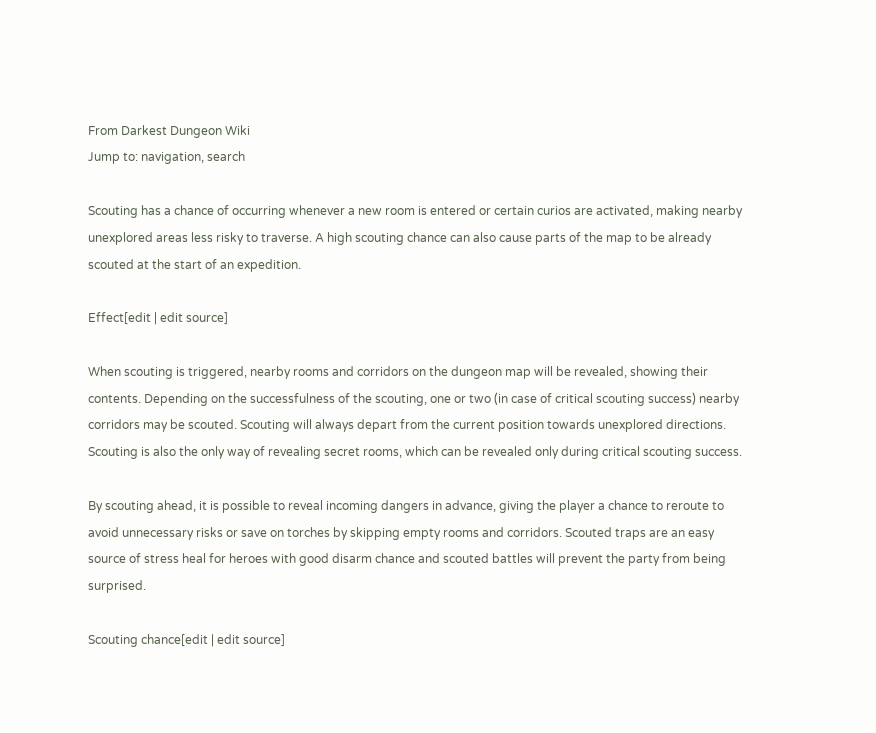From Darkest Dungeon Wiki
Jump to: navigation, search

Scouting has a chance of occurring whenever a new room is entered or certain curios are activated, making nearby unexplored areas less risky to traverse. A high scouting chance can also cause parts of the map to be already scouted at the start of an expedition.

Effect[edit | edit source]

When scouting is triggered, nearby rooms and corridors on the dungeon map will be revealed, showing their contents. Depending on the successfulness of the scouting, one or two (in case of critical scouting success) nearby corridors may be scouted. Scouting will always depart from the current position towards unexplored directions. Scouting is also the only way of revealing secret rooms, which can be revealed only during critical scouting success.

By scouting ahead, it is possible to reveal incoming dangers in advance, giving the player a chance to reroute to avoid unnecessary risks or save on torches by skipping empty rooms and corridors. Scouted traps are an easy source of stress heal for heroes with good disarm chance and scouted battles will prevent the party from being surprised.

Scouting chance[edit | edit source]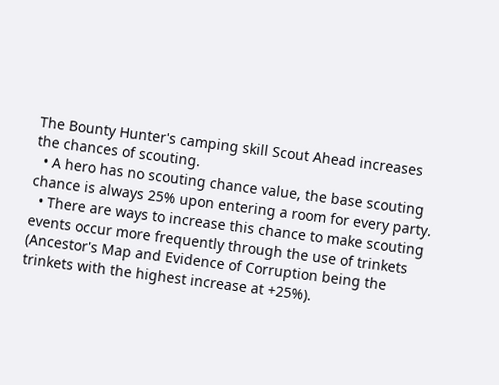The Bounty Hunter's camping skill Scout Ahead increases the chances of scouting.
  • A hero has no scouting chance value, the base scouting chance is always 25% upon entering a room for every party.
  • There are ways to increase this chance to make scouting events occur more frequently through the use of trinkets (Ancestor's Map and Evidence of Corruption being the trinkets with the highest increase at +25%).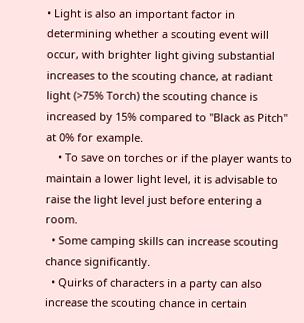• Light is also an important factor in determining whether a scouting event will occur, with brighter light giving substantial increases to the scouting chance, at radiant light (>75% Torch) the scouting chance is increased by 15% compared to "Black as Pitch" at 0% for example.
    • To save on torches or if the player wants to maintain a lower light level, it is advisable to raise the light level just before entering a room.
  • Some camping skills can increase scouting chance significantly.
  • Quirks of characters in a party can also increase the scouting chance in certain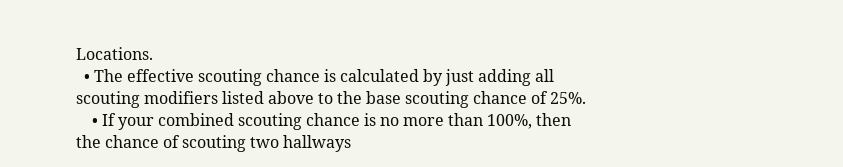Locations.
  • The effective scouting chance is calculated by just adding all scouting modifiers listed above to the base scouting chance of 25%.
    • If your combined scouting chance is no more than 100%, then the chance of scouting two hallways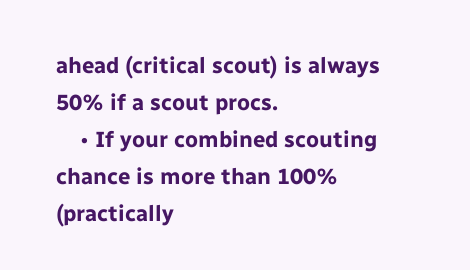ahead (critical scout) is always 50% if a scout procs.
    • If your combined scouting chance is more than 100% (practically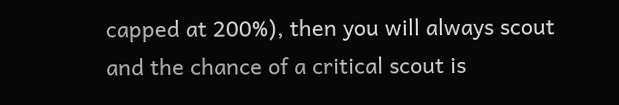capped at 200%), then you will always scout and the chance of a critical scout is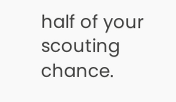half of your scouting chance.